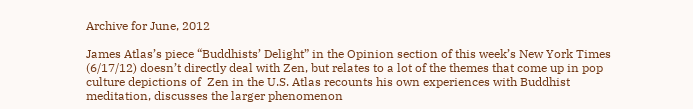Archive for June, 2012

James Atlas’s piece “Buddhists’ Delight” in the Opinion section of this week’s New York Times (6/17/12) doesn’t directly deal with Zen, but relates to a lot of the themes that come up in pop culture depictions of  Zen in the U.S. Atlas recounts his own experiences with Buddhist meditation, discusses the larger phenomenon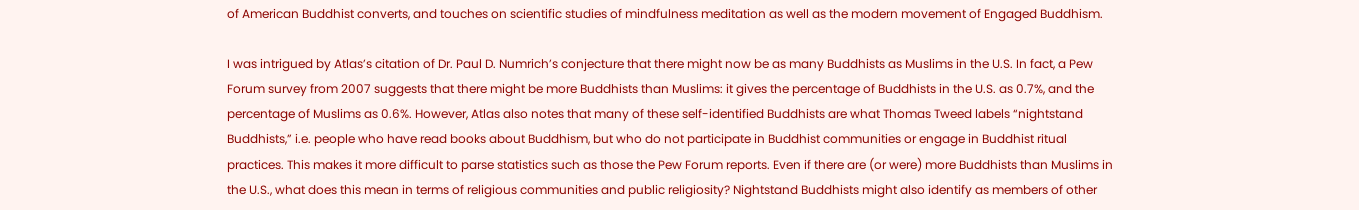of American Buddhist converts, and touches on scientific studies of mindfulness meditation as well as the modern movement of Engaged Buddhism.

I was intrigued by Atlas’s citation of Dr. Paul D. Numrich’s conjecture that there might now be as many Buddhists as Muslims in the U.S. In fact, a Pew Forum survey from 2007 suggests that there might be more Buddhists than Muslims: it gives the percentage of Buddhists in the U.S. as 0.7%, and the percentage of Muslims as 0.6%. However, Atlas also notes that many of these self-identified Buddhists are what Thomas Tweed labels “nightstand Buddhists,” i.e. people who have read books about Buddhism, but who do not participate in Buddhist communities or engage in Buddhist ritual practices. This makes it more difficult to parse statistics such as those the Pew Forum reports. Even if there are (or were) more Buddhists than Muslims in the U.S., what does this mean in terms of religious communities and public religiosity? Nightstand Buddhists might also identify as members of other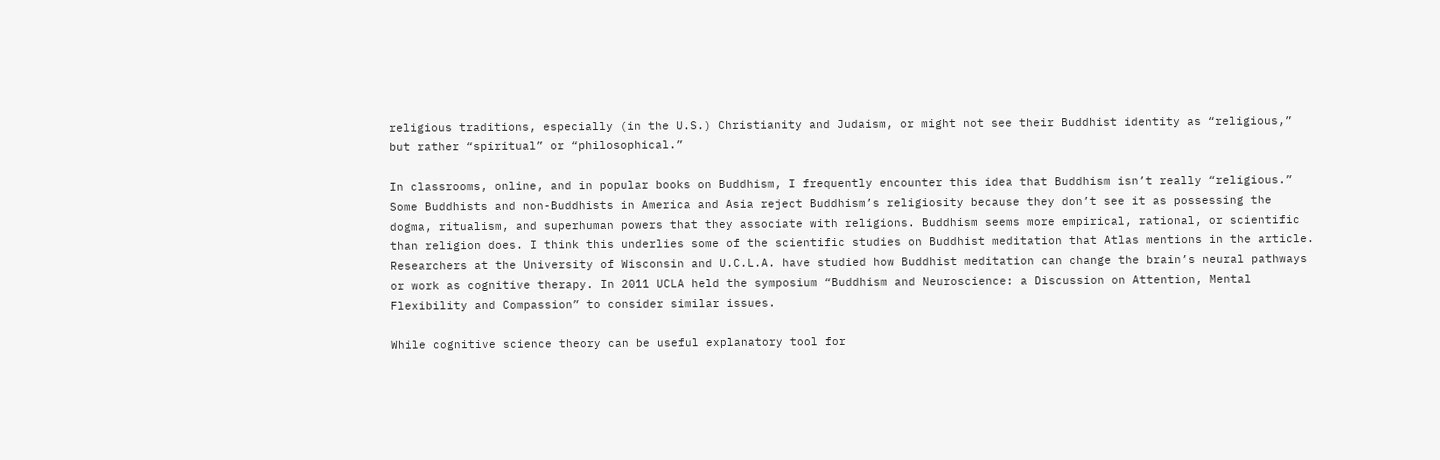religious traditions, especially (in the U.S.) Christianity and Judaism, or might not see their Buddhist identity as “religious,” but rather “spiritual” or “philosophical.”

In classrooms, online, and in popular books on Buddhism, I frequently encounter this idea that Buddhism isn’t really “religious.” Some Buddhists and non-Buddhists in America and Asia reject Buddhism’s religiosity because they don’t see it as possessing the dogma, ritualism, and superhuman powers that they associate with religions. Buddhism seems more empirical, rational, or scientific than religion does. I think this underlies some of the scientific studies on Buddhist meditation that Atlas mentions in the article. Researchers at the University of Wisconsin and U.C.L.A. have studied how Buddhist meditation can change the brain’s neural pathways or work as cognitive therapy. In 2011 UCLA held the symposium “Buddhism and Neuroscience: a Discussion on Attention, Mental Flexibility and Compassion” to consider similar issues.

While cognitive science theory can be useful explanatory tool for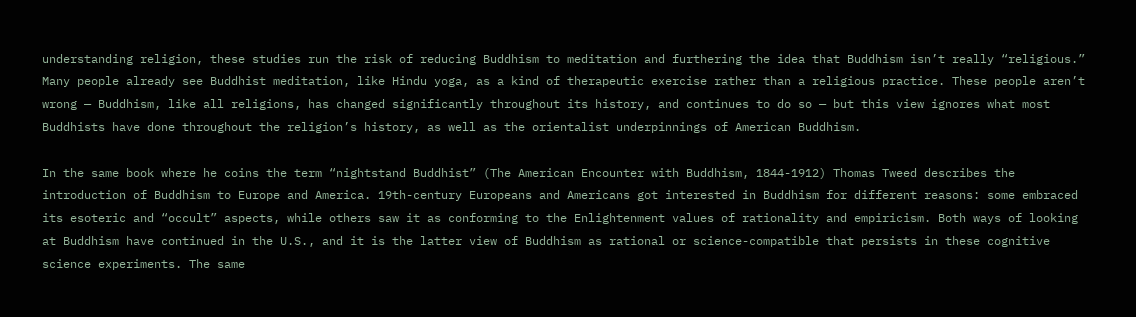understanding religion, these studies run the risk of reducing Buddhism to meditation and furthering the idea that Buddhism isn’t really “religious.” Many people already see Buddhist meditation, like Hindu yoga, as a kind of therapeutic exercise rather than a religious practice. These people aren’t wrong — Buddhism, like all religions, has changed significantly throughout its history, and continues to do so — but this view ignores what most Buddhists have done throughout the religion’s history, as well as the orientalist underpinnings of American Buddhism.

In the same book where he coins the term “nightstand Buddhist” (The American Encounter with Buddhism, 1844-1912) Thomas Tweed describes the introduction of Buddhism to Europe and America. 19th-century Europeans and Americans got interested in Buddhism for different reasons: some embraced its esoteric and “occult” aspects, while others saw it as conforming to the Enlightenment values of rationality and empiricism. Both ways of looking at Buddhism have continued in the U.S., and it is the latter view of Buddhism as rational or science-compatible that persists in these cognitive science experiments. The same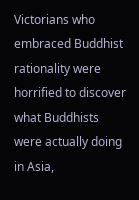Victorians who embraced Buddhist rationality were horrified to discover what Buddhists were actually doing in Asia,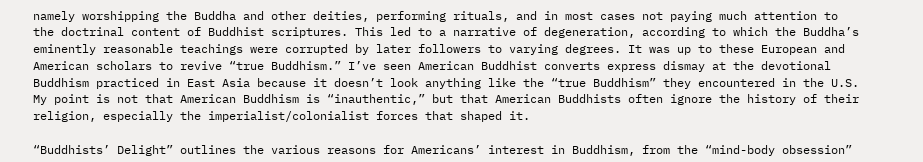namely worshipping the Buddha and other deities, performing rituals, and in most cases not paying much attention to the doctrinal content of Buddhist scriptures. This led to a narrative of degeneration, according to which the Buddha’s eminently reasonable teachings were corrupted by later followers to varying degrees. It was up to these European and American scholars to revive “true Buddhism.” I’ve seen American Buddhist converts express dismay at the devotional Buddhism practiced in East Asia because it doesn’t look anything like the “true Buddhism” they encountered in the U.S. My point is not that American Buddhism is “inauthentic,” but that American Buddhists often ignore the history of their religion, especially the imperialist/colonialist forces that shaped it.

“Buddhists’ Delight” outlines the various reasons for Americans’ interest in Buddhism, from the “mind-body obsession”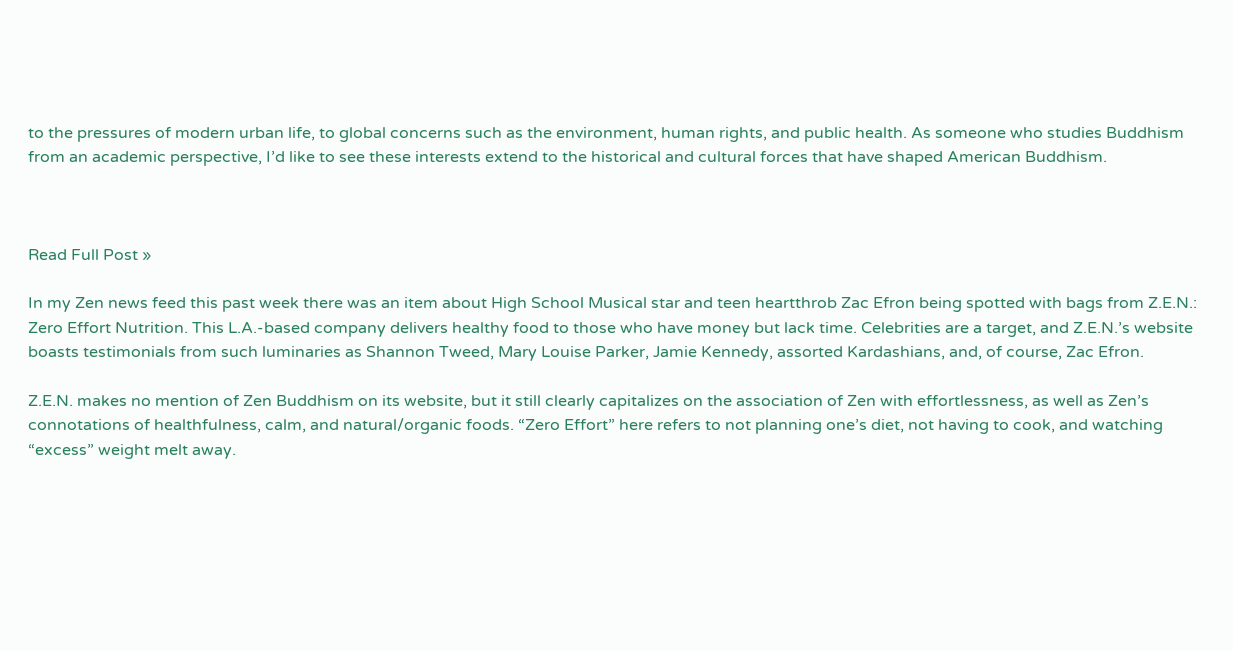to the pressures of modern urban life, to global concerns such as the environment, human rights, and public health. As someone who studies Buddhism from an academic perspective, I’d like to see these interests extend to the historical and cultural forces that have shaped American Buddhism.



Read Full Post »

In my Zen news feed this past week there was an item about High School Musical star and teen heartthrob Zac Efron being spotted with bags from Z.E.N.: Zero Effort Nutrition. This L.A.-based company delivers healthy food to those who have money but lack time. Celebrities are a target, and Z.E.N.’s website boasts testimonials from such luminaries as Shannon Tweed, Mary Louise Parker, Jamie Kennedy, assorted Kardashians, and, of course, Zac Efron.

Z.E.N. makes no mention of Zen Buddhism on its website, but it still clearly capitalizes on the association of Zen with effortlessness, as well as Zen’s connotations of healthfulness, calm, and natural/organic foods. “Zero Effort” here refers to not planning one’s diet, not having to cook, and watching “excess” weight melt away.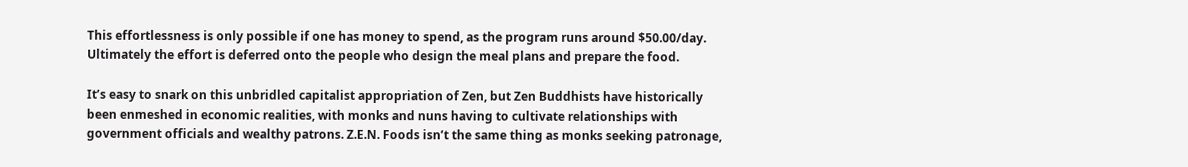This effortlessness is only possible if one has money to spend, as the program runs around $50.00/day. Ultimately the effort is deferred onto the people who design the meal plans and prepare the food.

It’s easy to snark on this unbridled capitalist appropriation of Zen, but Zen Buddhists have historically been enmeshed in economic realities, with monks and nuns having to cultivate relationships with government officials and wealthy patrons. Z.E.N. Foods isn’t the same thing as monks seeking patronage,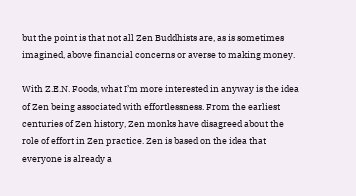but the point is that not all Zen Buddhists are, as is sometimes imagined, above financial concerns or averse to making money.

With Z.E.N. Foods, what I’m more interested in anyway is the idea of Zen being associated with effortlessness. From the earliest centuries of Zen history, Zen monks have disagreed about the role of effort in Zen practice. Zen is based on the idea that everyone is already a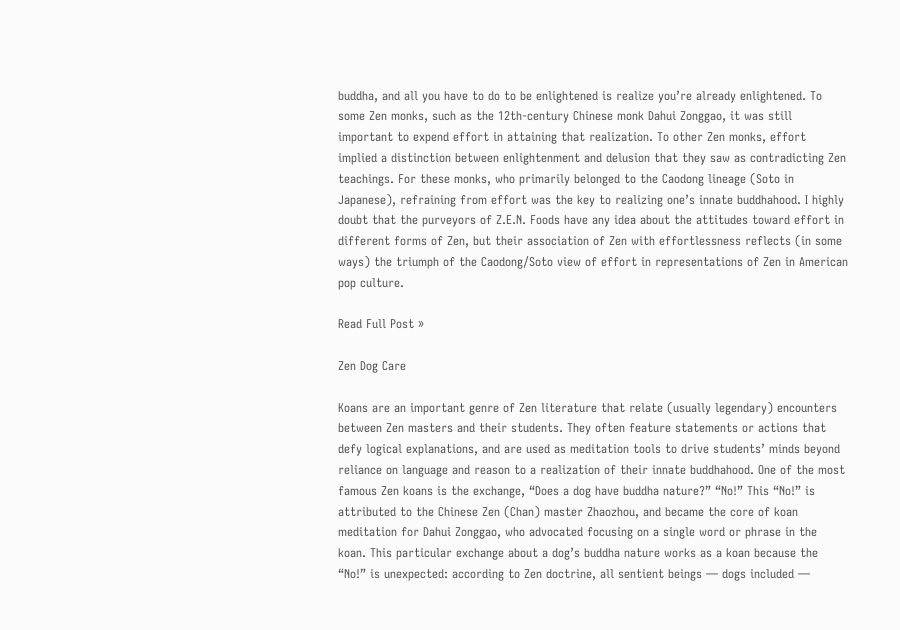buddha, and all you have to do to be enlightened is realize you’re already enlightened. To some Zen monks, such as the 12th-century Chinese monk Dahui Zonggao, it was still important to expend effort in attaining that realization. To other Zen monks, effort implied a distinction between enlightenment and delusion that they saw as contradicting Zen teachings. For these monks, who primarily belonged to the Caodong lineage (Soto in Japanese), refraining from effort was the key to realizing one’s innate buddhahood. I highly doubt that the purveyors of Z.E.N. Foods have any idea about the attitudes toward effort in different forms of Zen, but their association of Zen with effortlessness reflects (in some ways) the triumph of the Caodong/Soto view of effort in representations of Zen in American pop culture.

Read Full Post »

Zen Dog Care

Koans are an important genre of Zen literature that relate (usually legendary) encounters between Zen masters and their students. They often feature statements or actions that defy logical explanations, and are used as meditation tools to drive students’ minds beyond reliance on language and reason to a realization of their innate buddhahood. One of the most famous Zen koans is the exchange, “Does a dog have buddha nature?” “No!” This “No!” is attributed to the Chinese Zen (Chan) master Zhaozhou, and became the core of koan meditation for Dahui Zonggao, who advocated focusing on a single word or phrase in the koan. This particular exchange about a dog’s buddha nature works as a koan because the “No!” is unexpected: according to Zen doctrine, all sentient beings — dogs included —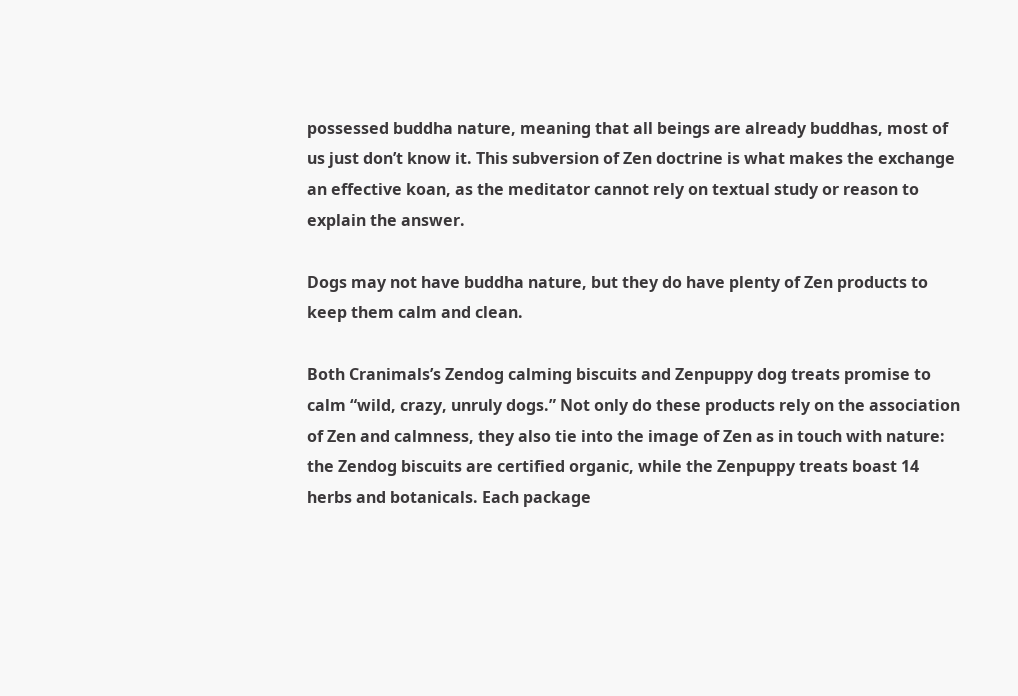possessed buddha nature, meaning that all beings are already buddhas, most of us just don’t know it. This subversion of Zen doctrine is what makes the exchange an effective koan, as the meditator cannot rely on textual study or reason to explain the answer.

Dogs may not have buddha nature, but they do have plenty of Zen products to keep them calm and clean.

Both Cranimals’s Zendog calming biscuits and Zenpuppy dog treats promise to calm “wild, crazy, unruly dogs.” Not only do these products rely on the association of Zen and calmness, they also tie into the image of Zen as in touch with nature: the Zendog biscuits are certified organic, while the Zenpuppy treats boast 14 herbs and botanicals. Each package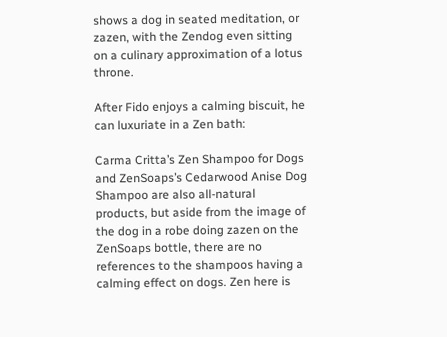shows a dog in seated meditation, or zazen, with the Zendog even sitting on a culinary approximation of a lotus throne.

After Fido enjoys a calming biscuit, he can luxuriate in a Zen bath:

Carma Critta’s Zen Shampoo for Dogs and ZenSoaps’s Cedarwood Anise Dog Shampoo are also all-natural products, but aside from the image of the dog in a robe doing zazen on the ZenSoaps bottle, there are no references to the shampoos having a calming effect on dogs. Zen here is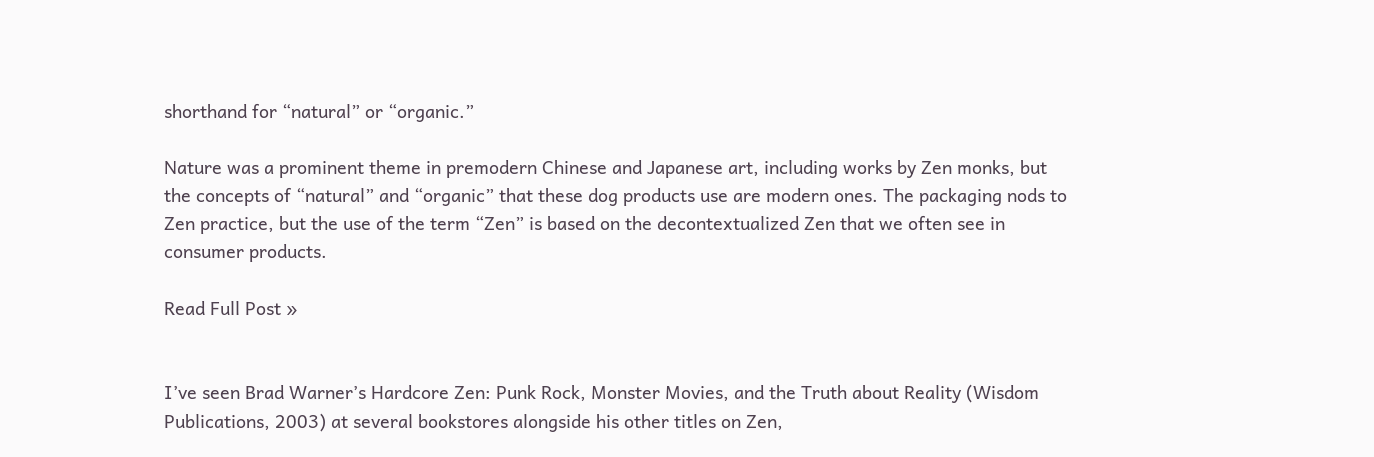shorthand for “natural” or “organic.”

Nature was a prominent theme in premodern Chinese and Japanese art, including works by Zen monks, but the concepts of “natural” and “organic” that these dog products use are modern ones. The packaging nods to Zen practice, but the use of the term “Zen” is based on the decontextualized Zen that we often see in consumer products.

Read Full Post »


I’ve seen Brad Warner’s Hardcore Zen: Punk Rock, Monster Movies, and the Truth about Reality (Wisdom Publications, 2003) at several bookstores alongside his other titles on Zen,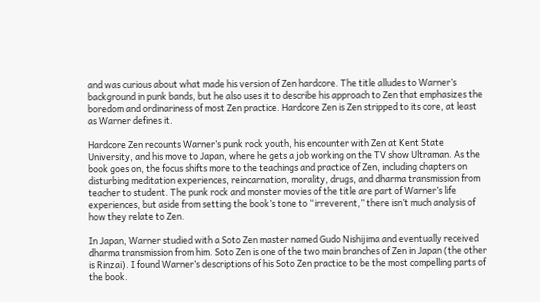and was curious about what made his version of Zen hardcore. The title alludes to Warner’s background in punk bands, but he also uses it to describe his approach to Zen that emphasizes the boredom and ordinariness of most Zen practice. Hardcore Zen is Zen stripped to its core, at least as Warner defines it.

Hardcore Zen recounts Warner’s punk rock youth, his encounter with Zen at Kent State University, and his move to Japan, where he gets a job working on the TV show Ultraman. As the book goes on, the focus shifts more to the teachings and practice of Zen, including chapters on disturbing meditation experiences, reincarnation, morality, drugs, and dharma transmission from teacher to student. The punk rock and monster movies of the title are part of Warner’s life experiences, but aside from setting the book’s tone to “irreverent,” there isn’t much analysis of how they relate to Zen.

In Japan, Warner studied with a Soto Zen master named Gudo Nishijima and eventually received dharma transmission from him. Soto Zen is one of the two main branches of Zen in Japan (the other is Rinzai). I found Warner’s descriptions of his Soto Zen practice to be the most compelling parts of the book.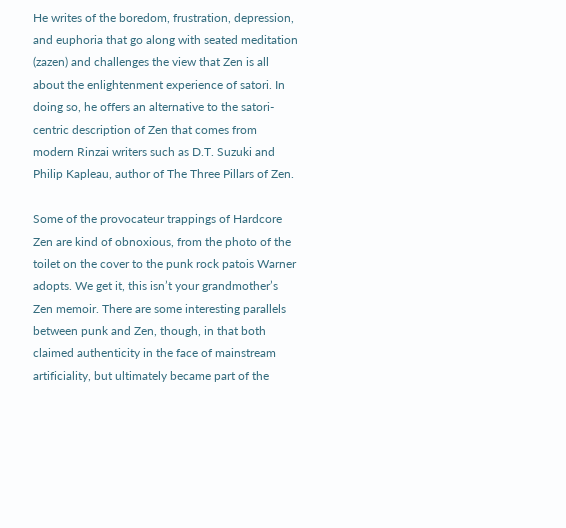He writes of the boredom, frustration, depression, and euphoria that go along with seated meditation (zazen) and challenges the view that Zen is all about the enlightenment experience of satori. In doing so, he offers an alternative to the satori-centric description of Zen that comes from modern Rinzai writers such as D.T. Suzuki and Philip Kapleau, author of The Three Pillars of Zen.

Some of the provocateur trappings of Hardcore Zen are kind of obnoxious, from the photo of the toilet on the cover to the punk rock patois Warner adopts. We get it, this isn’t your grandmother’s Zen memoir. There are some interesting parallels between punk and Zen, though, in that both claimed authenticity in the face of mainstream artificiality, but ultimately became part of the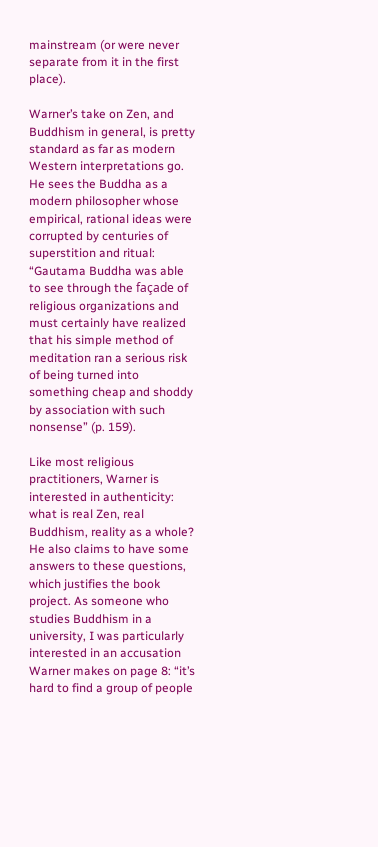mainstream (or were never separate from it in the first place).

Warner’s take on Zen, and Buddhism in general, is pretty standard as far as modern Western interpretations go. He sees the Buddha as a modern philosopher whose empirical, rational ideas were corrupted by centuries of superstition and ritual: “Gautama Buddha was able to see through the façade of religious organizations and must certainly have realized that his simple method of meditation ran a serious risk of being turned into something cheap and shoddy by association with such nonsense” (p. 159).

Like most religious practitioners, Warner is interested in authenticity: what is real Zen, real Buddhism, reality as a whole? He also claims to have some answers to these questions, which justifies the book project. As someone who studies Buddhism in a university, I was particularly interested in an accusation Warner makes on page 8: “it’s hard to find a group of people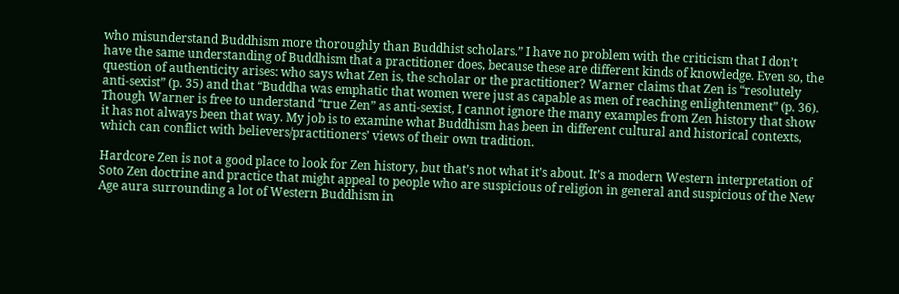who misunderstand Buddhism more thoroughly than Buddhist scholars.” I have no problem with the criticism that I don’t have the same understanding of Buddhism that a practitioner does, because these are different kinds of knowledge. Even so, the question of authenticity arises: who says what Zen is, the scholar or the practitioner? Warner claims that Zen is “resolutely anti-sexist” (p. 35) and that “Buddha was emphatic that women were just as capable as men of reaching enlightenment” (p. 36). Though Warner is free to understand “true Zen” as anti-sexist, I cannot ignore the many examples from Zen history that show it has not always been that way. My job is to examine what Buddhism has been in different cultural and historical contexts, which can conflict with believers/practitioners’ views of their own tradition.

Hardcore Zen is not a good place to look for Zen history, but that’s not what it’s about. It’s a modern Western interpretation of Soto Zen doctrine and practice that might appeal to people who are suspicious of religion in general and suspicious of the New Age aura surrounding a lot of Western Buddhism in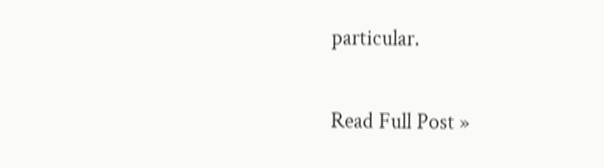particular.

Read Full Post »